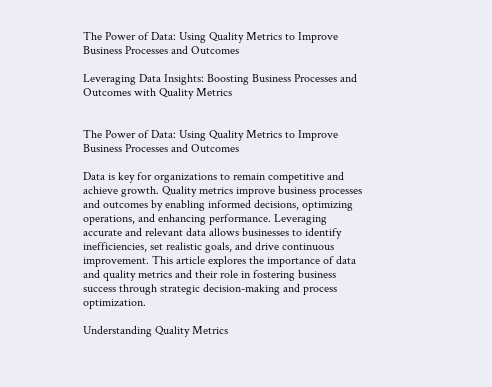The Power of Data: Using Quality Metrics to Improve Business Processes and Outcomes

Leveraging Data Insights: Boosting Business Processes and Outcomes with Quality Metrics


The Power of Data: Using Quality Metrics to Improve Business Processes and Outcomes

Data is key for organizations to remain competitive and achieve growth. Quality metrics improve business processes and outcomes by enabling informed decisions, optimizing operations, and enhancing performance. Leveraging accurate and relevant data allows businesses to identify inefficiencies, set realistic goals, and drive continuous improvement. This article explores the importance of data and quality metrics and their role in fostering business success through strategic decision-making and process optimization.

Understanding Quality Metrics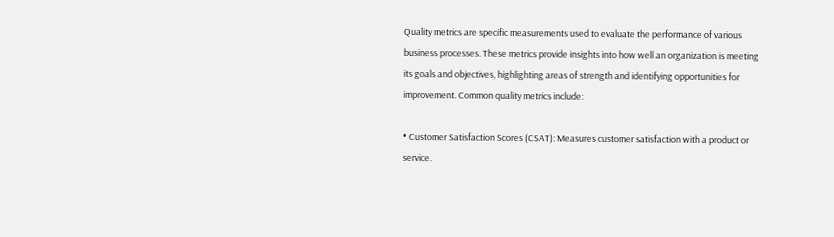Quality metrics are specific measurements used to evaluate the performance of various business processes. These metrics provide insights into how well an organization is meeting its goals and objectives, highlighting areas of strength and identifying opportunities for improvement. Common quality metrics include:

• Customer Satisfaction Scores (CSAT): Measures customer satisfaction with a product or service.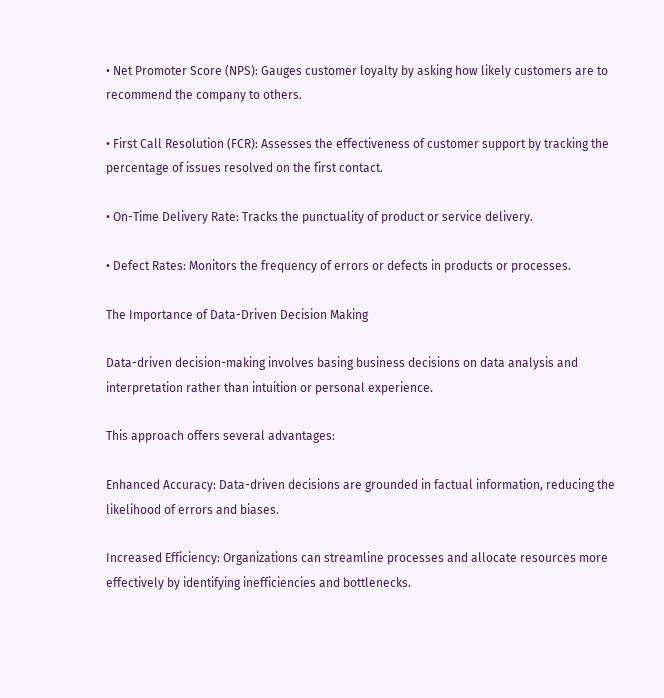• Net Promoter Score (NPS): Gauges customer loyalty by asking how likely customers are to recommend the company to others.

• First Call Resolution (FCR): Assesses the effectiveness of customer support by tracking the percentage of issues resolved on the first contact.

• On-Time Delivery Rate: Tracks the punctuality of product or service delivery.

• Defect Rates: Monitors the frequency of errors or defects in products or processes.

The Importance of Data-Driven Decision Making

Data-driven decision-making involves basing business decisions on data analysis and interpretation rather than intuition or personal experience.

This approach offers several advantages:

Enhanced Accuracy: Data-driven decisions are grounded in factual information, reducing the likelihood of errors and biases.

Increased Efficiency: Organizations can streamline processes and allocate resources more effectively by identifying inefficiencies and bottlenecks.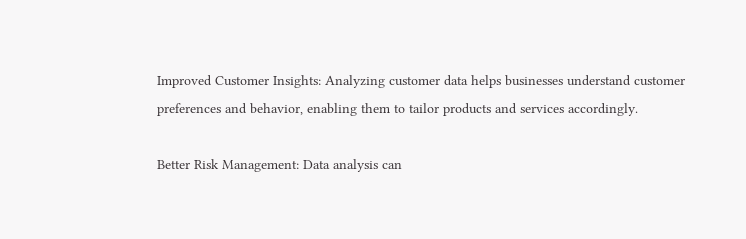Improved Customer Insights: Analyzing customer data helps businesses understand customer preferences and behavior, enabling them to tailor products and services accordingly.

Better Risk Management: Data analysis can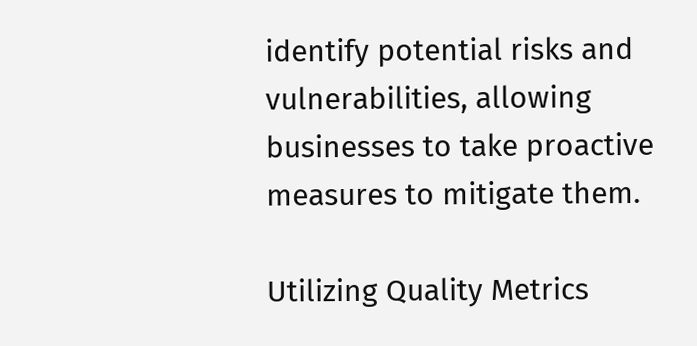identify potential risks and vulnerabilities, allowing businesses to take proactive measures to mitigate them.

Utilizing Quality Metrics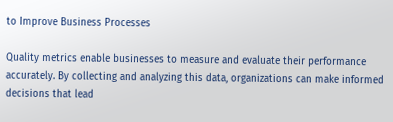to Improve Business Processes

Quality metrics enable businesses to measure and evaluate their performance accurately. By collecting and analyzing this data, organizations can make informed decisions that lead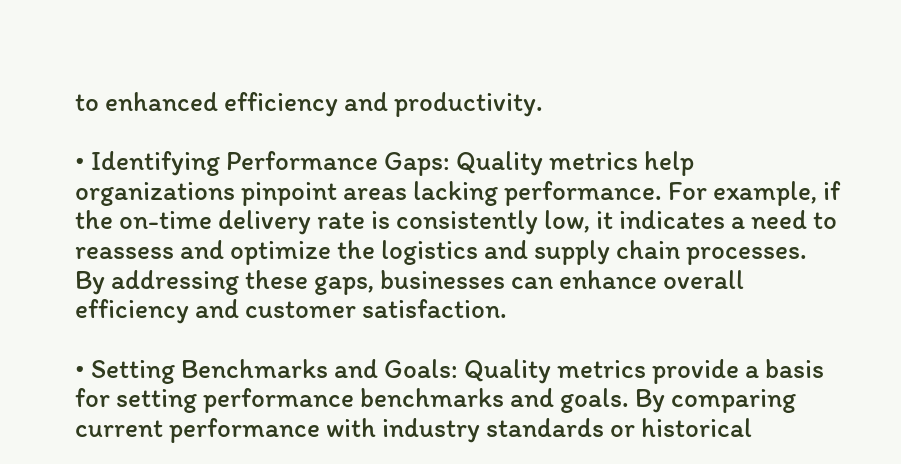to enhanced efficiency and productivity.

• Identifying Performance Gaps: Quality metrics help organizations pinpoint areas lacking performance. For example, if the on-time delivery rate is consistently low, it indicates a need to reassess and optimize the logistics and supply chain processes. By addressing these gaps, businesses can enhance overall efficiency and customer satisfaction.

• Setting Benchmarks and Goals: Quality metrics provide a basis for setting performance benchmarks and goals. By comparing current performance with industry standards or historical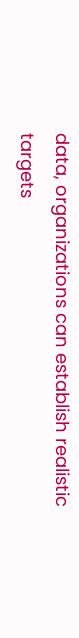data, organizations can establish realistic targets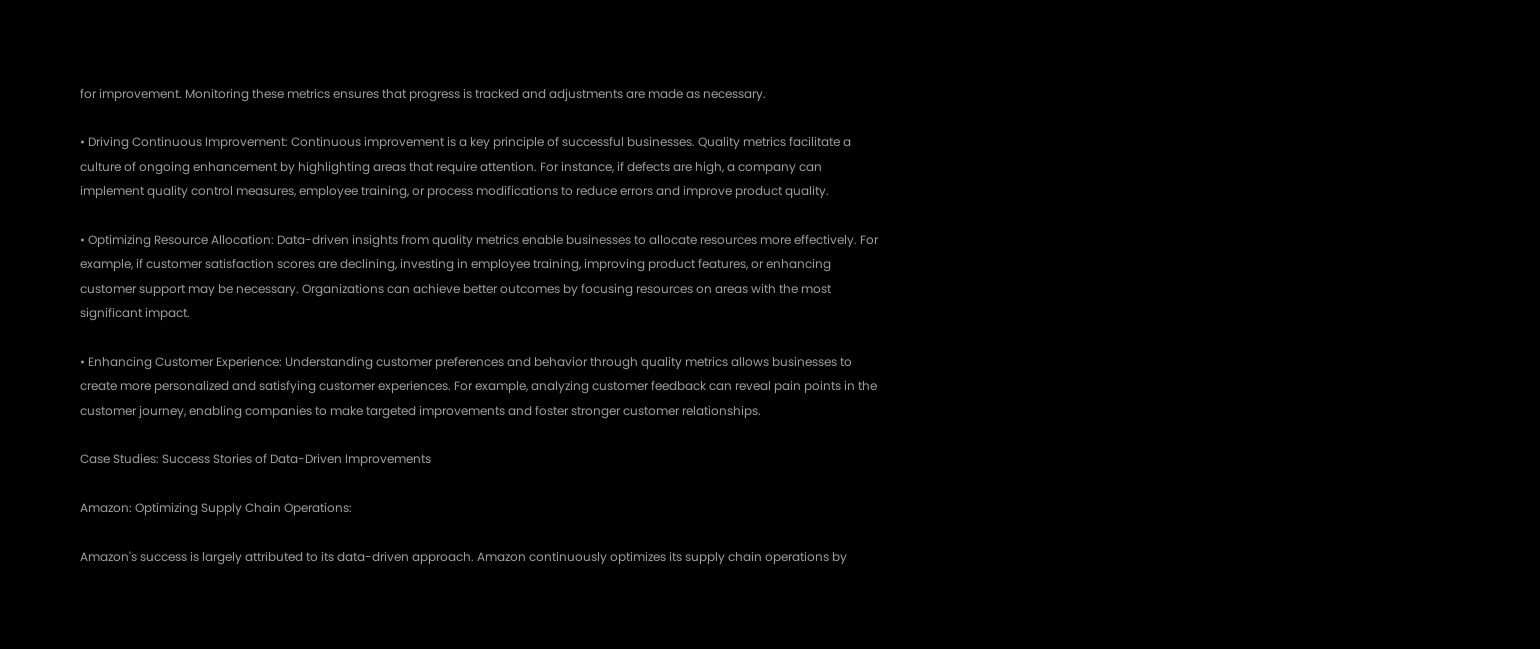for improvement. Monitoring these metrics ensures that progress is tracked and adjustments are made as necessary.

• Driving Continuous Improvement: Continuous improvement is a key principle of successful businesses. Quality metrics facilitate a culture of ongoing enhancement by highlighting areas that require attention. For instance, if defects are high, a company can implement quality control measures, employee training, or process modifications to reduce errors and improve product quality.

• Optimizing Resource Allocation: Data-driven insights from quality metrics enable businesses to allocate resources more effectively. For example, if customer satisfaction scores are declining, investing in employee training, improving product features, or enhancing customer support may be necessary. Organizations can achieve better outcomes by focusing resources on areas with the most significant impact.

• Enhancing Customer Experience: Understanding customer preferences and behavior through quality metrics allows businesses to create more personalized and satisfying customer experiences. For example, analyzing customer feedback can reveal pain points in the customer journey, enabling companies to make targeted improvements and foster stronger customer relationships.

Case Studies: Success Stories of Data-Driven Improvements

Amazon: Optimizing Supply Chain Operations:

Amazon's success is largely attributed to its data-driven approach. Amazon continuously optimizes its supply chain operations by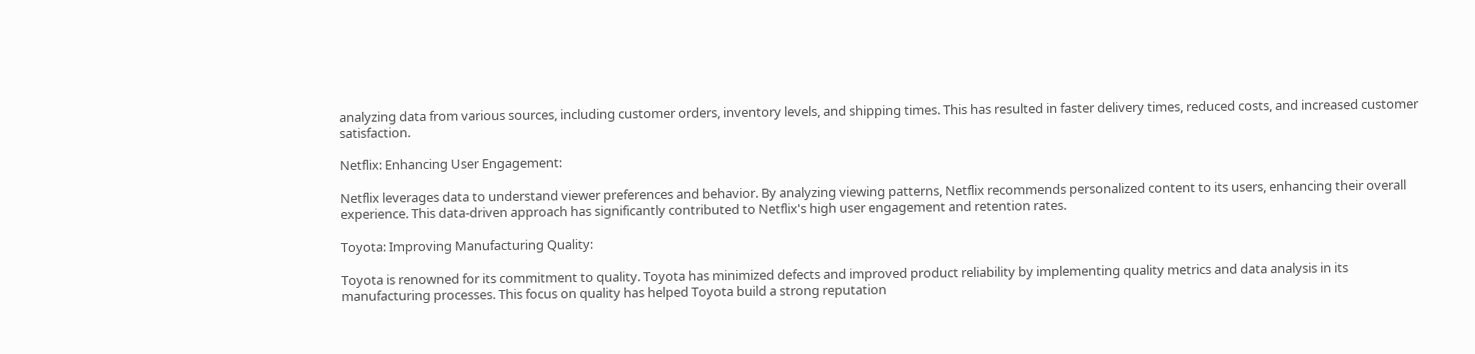analyzing data from various sources, including customer orders, inventory levels, and shipping times. This has resulted in faster delivery times, reduced costs, and increased customer satisfaction.

Netflix: Enhancing User Engagement:

Netflix leverages data to understand viewer preferences and behavior. By analyzing viewing patterns, Netflix recommends personalized content to its users, enhancing their overall experience. This data-driven approach has significantly contributed to Netflix's high user engagement and retention rates.

Toyota: Improving Manufacturing Quality:

Toyota is renowned for its commitment to quality. Toyota has minimized defects and improved product reliability by implementing quality metrics and data analysis in its manufacturing processes. This focus on quality has helped Toyota build a strong reputation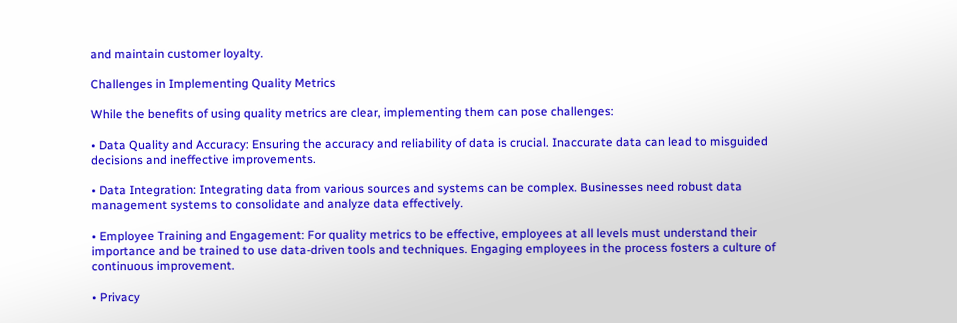and maintain customer loyalty.

Challenges in Implementing Quality Metrics

While the benefits of using quality metrics are clear, implementing them can pose challenges:

• Data Quality and Accuracy: Ensuring the accuracy and reliability of data is crucial. Inaccurate data can lead to misguided decisions and ineffective improvements.

• Data Integration: Integrating data from various sources and systems can be complex. Businesses need robust data management systems to consolidate and analyze data effectively.

• Employee Training and Engagement: For quality metrics to be effective, employees at all levels must understand their importance and be trained to use data-driven tools and techniques. Engaging employees in the process fosters a culture of continuous improvement.

• Privacy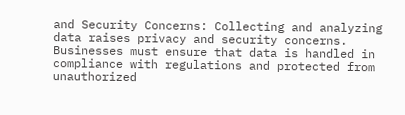and Security Concerns: Collecting and analyzing data raises privacy and security concerns. Businesses must ensure that data is handled in compliance with regulations and protected from unauthorized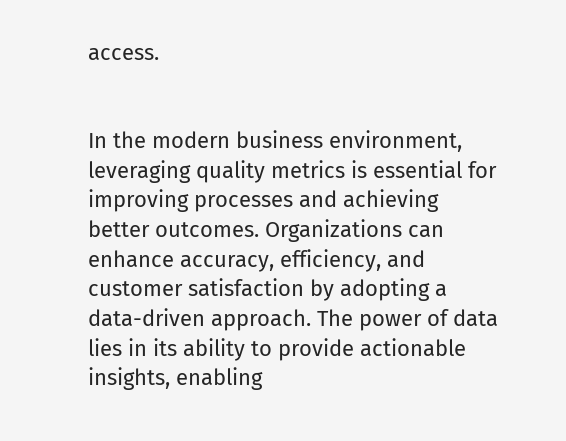access.


In the modern business environment, leveraging quality metrics is essential for improving processes and achieving better outcomes. Organizations can enhance accuracy, efficiency, and customer satisfaction by adopting a data-driven approach. The power of data lies in its ability to provide actionable insights, enabling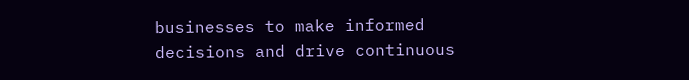businesses to make informed decisions and drive continuous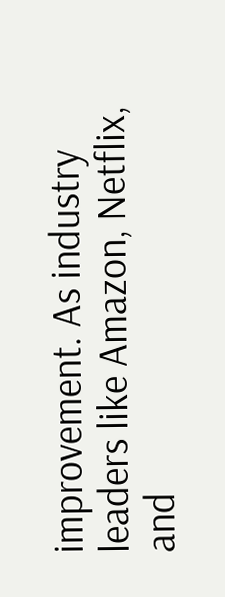improvement. As industry leaders like Amazon, Netflix, and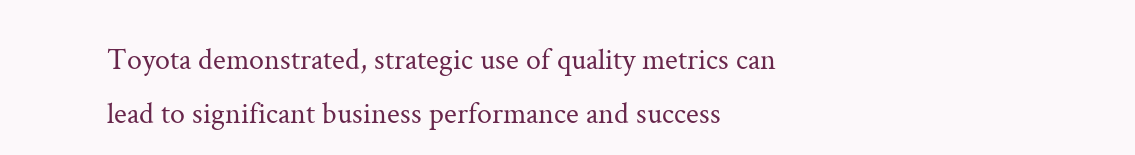Toyota demonstrated, strategic use of quality metrics can lead to significant business performance and success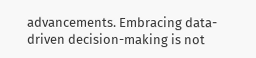advancements. Embracing data-driven decision-making is not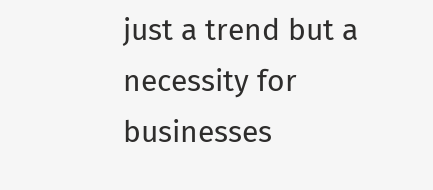just a trend but a necessity for businesses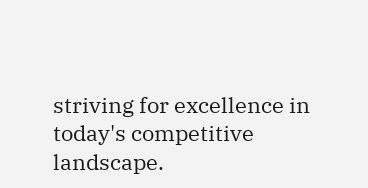striving for excellence in today's competitive landscape.